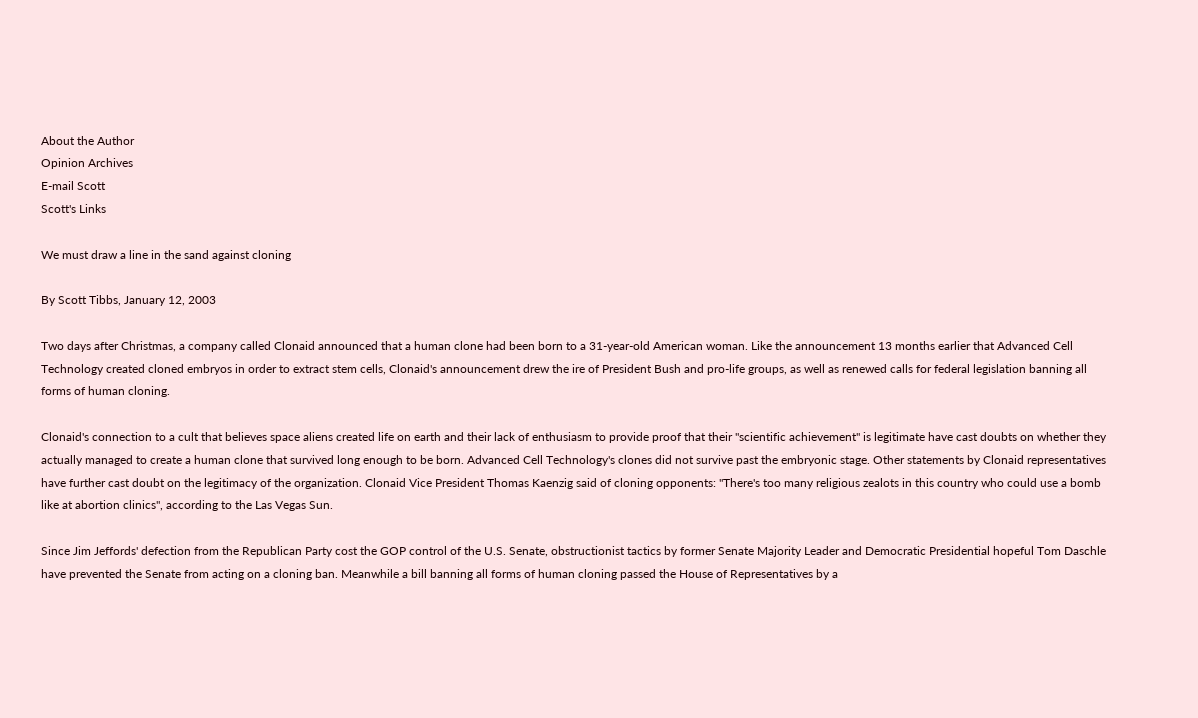About the Author
Opinion Archives
E-mail Scott
Scott's Links

We must draw a line in the sand against cloning

By Scott Tibbs, January 12, 2003

Two days after Christmas, a company called Clonaid announced that a human clone had been born to a 31-year-old American woman. Like the announcement 13 months earlier that Advanced Cell Technology created cloned embryos in order to extract stem cells, Clonaid's announcement drew the ire of President Bush and pro-life groups, as well as renewed calls for federal legislation banning all forms of human cloning.

Clonaid's connection to a cult that believes space aliens created life on earth and their lack of enthusiasm to provide proof that their "scientific achievement" is legitimate have cast doubts on whether they actually managed to create a human clone that survived long enough to be born. Advanced Cell Technology's clones did not survive past the embryonic stage. Other statements by Clonaid representatives have further cast doubt on the legitimacy of the organization. Clonaid Vice President Thomas Kaenzig said of cloning opponents: "There's too many religious zealots in this country who could use a bomb like at abortion clinics", according to the Las Vegas Sun.

Since Jim Jeffords' defection from the Republican Party cost the GOP control of the U.S. Senate, obstructionist tactics by former Senate Majority Leader and Democratic Presidential hopeful Tom Daschle have prevented the Senate from acting on a cloning ban. Meanwhile a bill banning all forms of human cloning passed the House of Representatives by a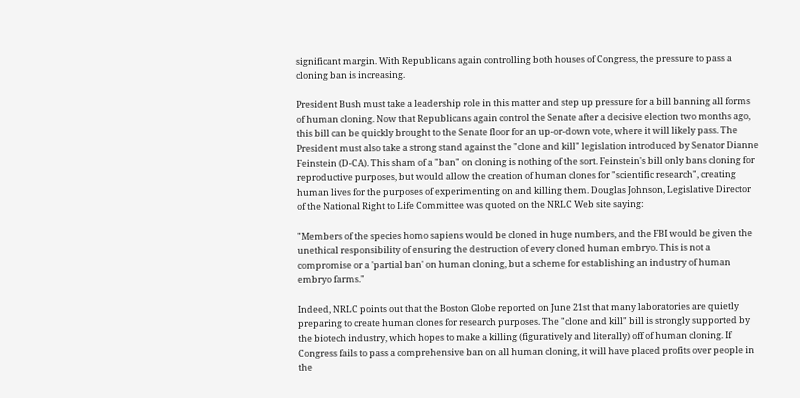significant margin. With Republicans again controlling both houses of Congress, the pressure to pass a cloning ban is increasing.

President Bush must take a leadership role in this matter and step up pressure for a bill banning all forms of human cloning. Now that Republicans again control the Senate after a decisive election two months ago, this bill can be quickly brought to the Senate floor for an up-or-down vote, where it will likely pass. The President must also take a strong stand against the "clone and kill" legislation introduced by Senator Dianne Feinstein (D-CA). This sham of a "ban" on cloning is nothing of the sort. Feinstein's bill only bans cloning for reproductive purposes, but would allow the creation of human clones for "scientific research", creating human lives for the purposes of experimenting on and killing them. Douglas Johnson, Legislative Director of the National Right to Life Committee was quoted on the NRLC Web site saying:

"Members of the species homo sapiens would be cloned in huge numbers, and the FBI would be given the unethical responsibility of ensuring the destruction of every cloned human embryo. This is not a compromise or a 'partial ban' on human cloning, but a scheme for establishing an industry of human embryo farms."

Indeed, NRLC points out that the Boston Globe reported on June 21st that many laboratories are quietly preparing to create human clones for research purposes. The "clone and kill" bill is strongly supported by the biotech industry, which hopes to make a killing (figuratively and literally) off of human cloning. If Congress fails to pass a comprehensive ban on all human cloning, it will have placed profits over people in the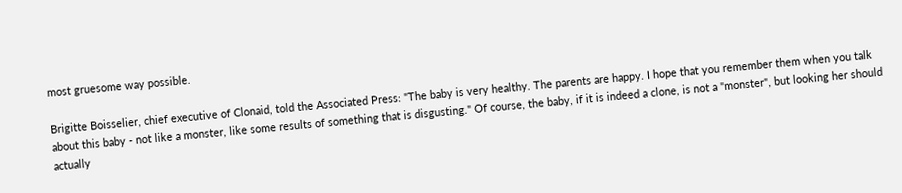most gruesome way possible.

Brigitte Boisselier, chief executive of Clonaid, told the Associated Press: "The baby is very healthy. The parents are happy. I hope that you remember them when you talk about this baby - not like a monster, like some results of something that is disgusting." Of course, the baby, if it is indeed a clone, is not a "monster", but looking her should actually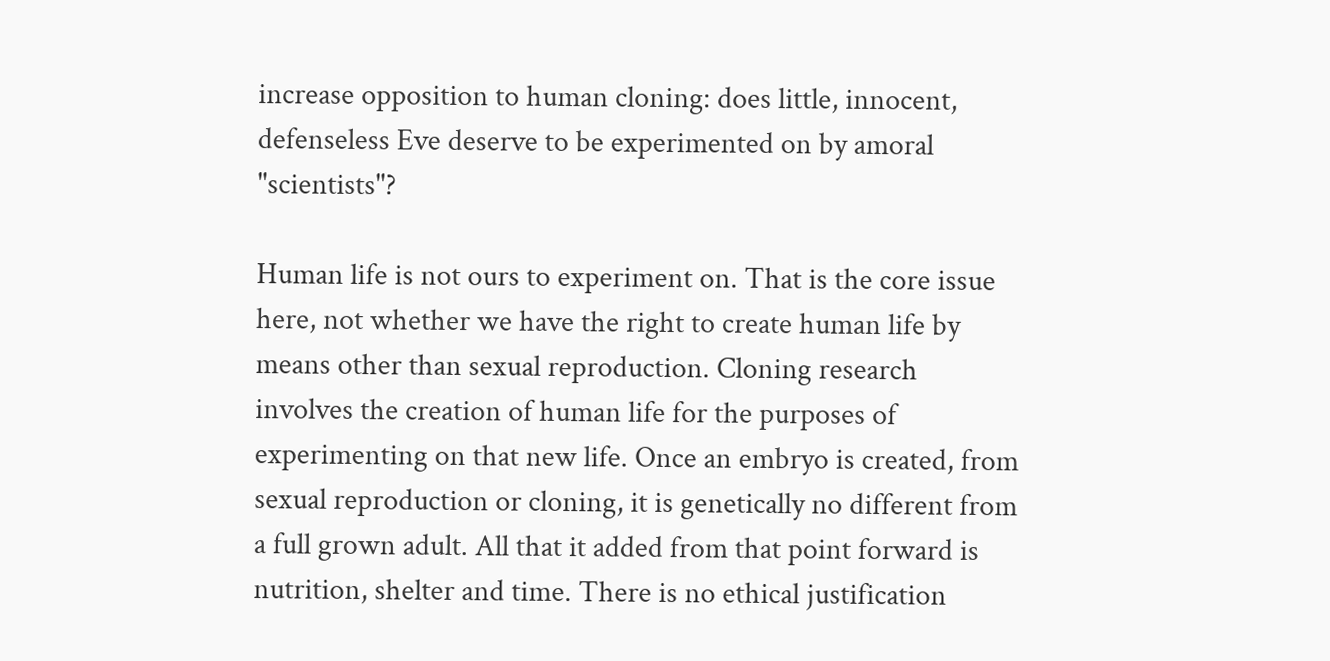increase opposition to human cloning: does little, innocent, defenseless Eve deserve to be experimented on by amoral "scientists"?

Human life is not ours to experiment on. That is the core issue here, not whether we have the right to create human life by means other than sexual reproduction. Cloning research involves the creation of human life for the purposes of experimenting on that new life. Once an embryo is created, from sexual reproduction or cloning, it is genetically no different from a full grown adult. All that it added from that point forward is nutrition, shelter and time. There is no ethical justification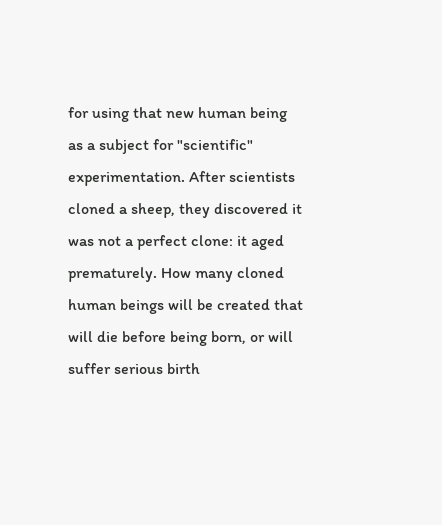for using that new human being as a subject for "scientific" experimentation. After scientists cloned a sheep, they discovered it was not a perfect clone: it aged prematurely. How many cloned human beings will be created that will die before being born, or will suffer serious birth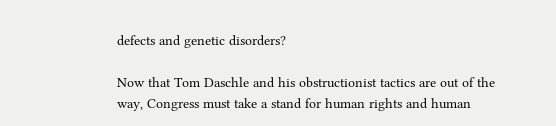defects and genetic disorders?

Now that Tom Daschle and his obstructionist tactics are out of the way, Congress must take a stand for human rights and human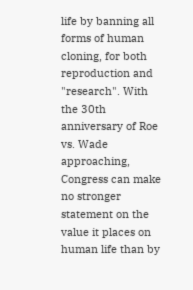life by banning all forms of human cloning, for both reproduction and "research". With the 30th anniversary of Roe vs. Wade approaching, Congress can make no stronger statement on the value it places on human life than by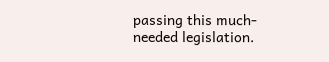passing this much-needed legislation.